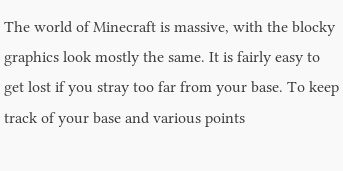The world of Minecraft is massive, with the blocky graphics look mostly the same. It is fairly easy to get lost if you stray too far from your base. To keep track of your base and various points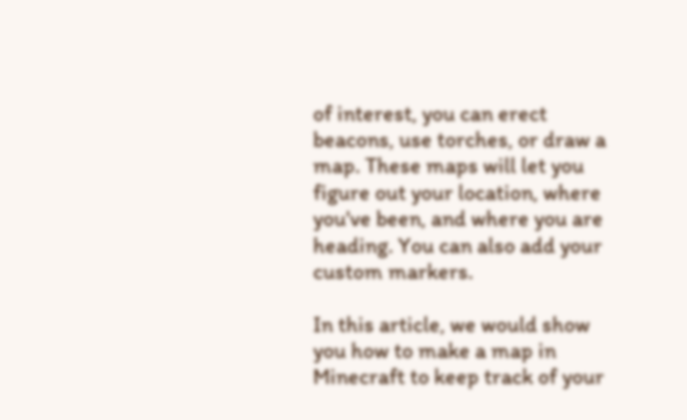of interest, you can erect beacons, use torches, or draw a map. These maps will let you figure out your location, where you've been, and where you are heading. You can also add your custom markers.

In this article, we would show you how to make a map in Minecraft to keep track of your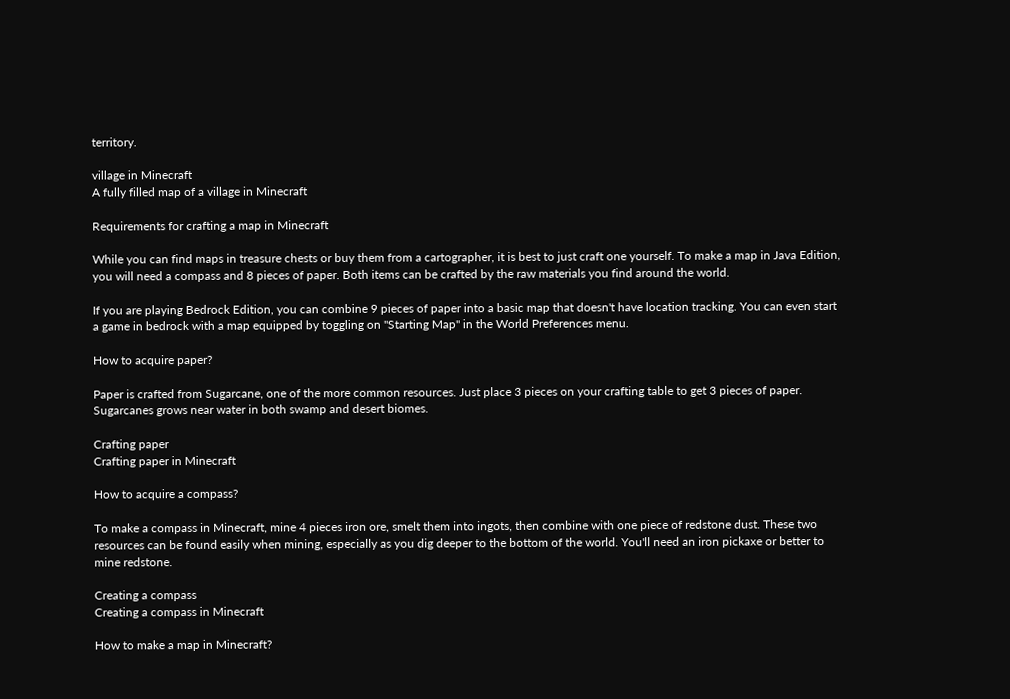territory.

village in Minecraft
A fully filled map of a village in Minecraft

Requirements for crafting a map in Minecraft

While you can find maps in treasure chests or buy them from a cartographer, it is best to just craft one yourself. To make a map in Java Edition, you will need a compass and 8 pieces of paper. Both items can be crafted by the raw materials you find around the world.

If you are playing Bedrock Edition, you can combine 9 pieces of paper into a basic map that doesn't have location tracking. You can even start a game in bedrock with a map equipped by toggling on "Starting Map" in the World Preferences menu.

How to acquire paper?

Paper is crafted from Sugarcane, one of the more common resources. Just place 3 pieces on your crafting table to get 3 pieces of paper. Sugarcanes grows near water in both swamp and desert biomes.

Crafting paper
Crafting paper in Minecraft

How to acquire a compass?

To make a compass in Minecraft, mine 4 pieces iron ore, smelt them into ingots, then combine with one piece of redstone dust. These two resources can be found easily when mining, especially as you dig deeper to the bottom of the world. You'll need an iron pickaxe or better to mine redstone.

Creating a compass
Creating a compass in Minecraft

How to make a map in Minecraft?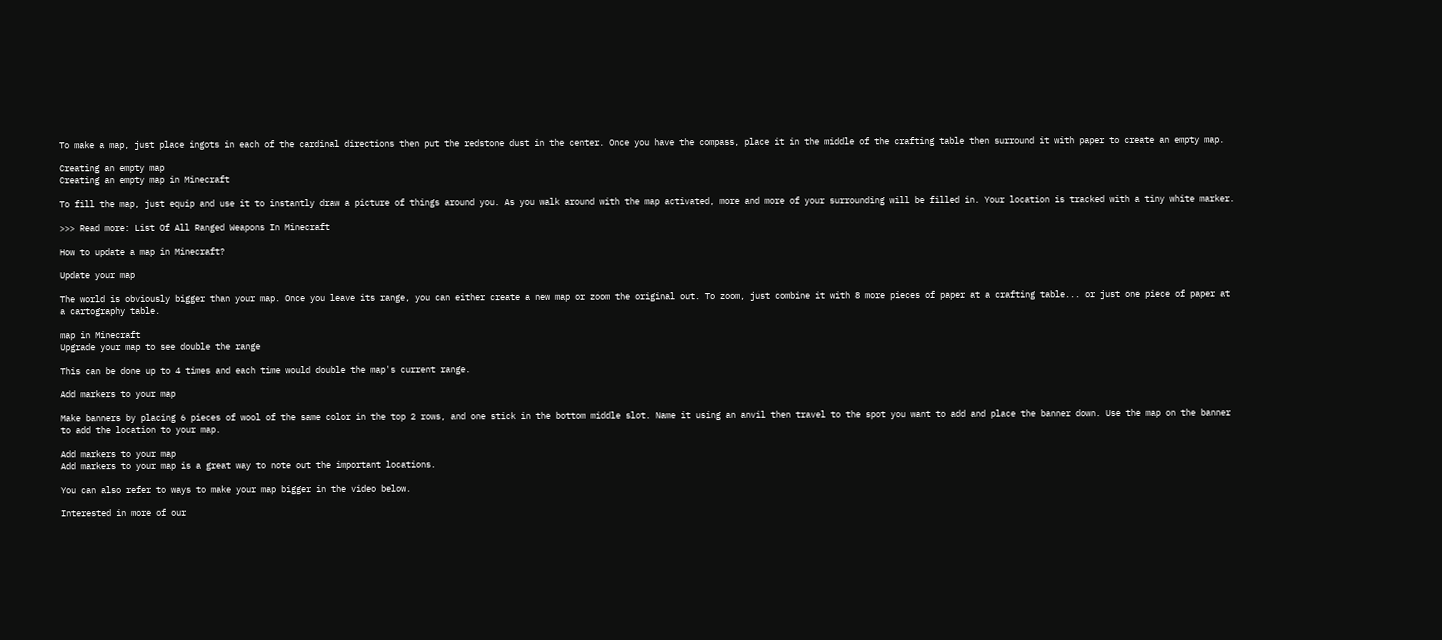To make a map, just place ingots in each of the cardinal directions then put the redstone dust in the center. Once you have the compass, place it in the middle of the crafting table then surround it with paper to create an empty map.

Creating an empty map
Creating an empty map in Minecraft

To fill the map, just equip and use it to instantly draw a picture of things around you. As you walk around with the map activated, more and more of your surrounding will be filled in. Your location is tracked with a tiny white marker.

>>> Read more: List Of All Ranged Weapons In Minecraft

How to update a map in Minecraft?

Update your map

The world is obviously bigger than your map. Once you leave its range, you can either create a new map or zoom the original out. To zoom, just combine it with 8 more pieces of paper at a crafting table... or just one piece of paper at a cartography table.

map in Minecraft
Upgrade your map to see double the range

This can be done up to 4 times and each time would double the map's current range.

Add markers to your map

Make banners by placing 6 pieces of wool of the same color in the top 2 rows, and one stick in the bottom middle slot. Name it using an anvil then travel to the spot you want to add and place the banner down. Use the map on the banner to add the location to your map.

Add markers to your map
Add markers to your map is a great way to note out the important locations.

You can also refer to ways to make your map bigger in the video below.

Interested in more of our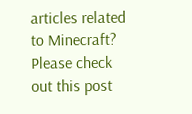articles related to Minecraft? Please check out this post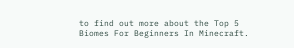to find out more about the Top 5 Biomes For Beginners In Minecraft.